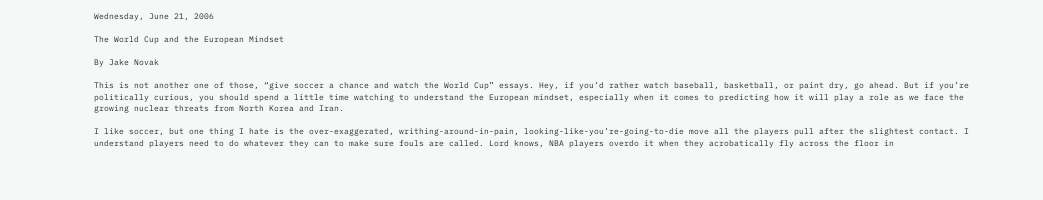Wednesday, June 21, 2006

The World Cup and the European Mindset

By Jake Novak

This is not another one of those, “give soccer a chance and watch the World Cup” essays. Hey, if you’d rather watch baseball, basketball, or paint dry, go ahead. But if you’re politically curious, you should spend a little time watching to understand the European mindset, especially when it comes to predicting how it will play a role as we face the growing nuclear threats from North Korea and Iran.

I like soccer, but one thing I hate is the over-exaggerated, writhing-around-in-pain, looking-like-you’re-going-to-die move all the players pull after the slightest contact. I understand players need to do whatever they can to make sure fouls are called. Lord knows, NBA players overdo it when they acrobatically fly across the floor in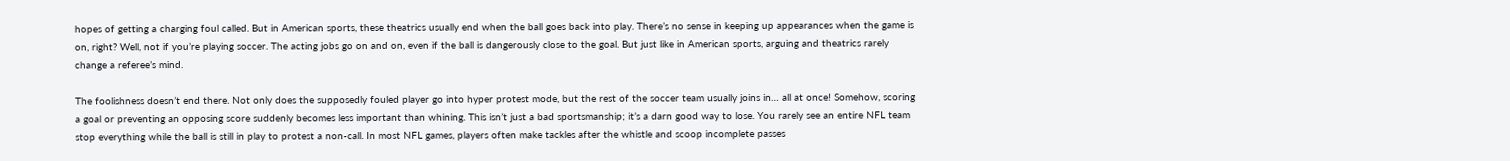hopes of getting a charging foul called. But in American sports, these theatrics usually end when the ball goes back into play. There’s no sense in keeping up appearances when the game is on, right? Well, not if you’re playing soccer. The acting jobs go on and on, even if the ball is dangerously close to the goal. But just like in American sports, arguing and theatrics rarely change a referee’s mind.

The foolishness doesn’t end there. Not only does the supposedly fouled player go into hyper protest mode, but the rest of the soccer team usually joins in… all at once! Somehow, scoring a goal or preventing an opposing score suddenly becomes less important than whining. This isn’t just a bad sportsmanship; it’s a darn good way to lose. You rarely see an entire NFL team stop everything while the ball is still in play to protest a non-call. In most NFL games, players often make tackles after the whistle and scoop incomplete passes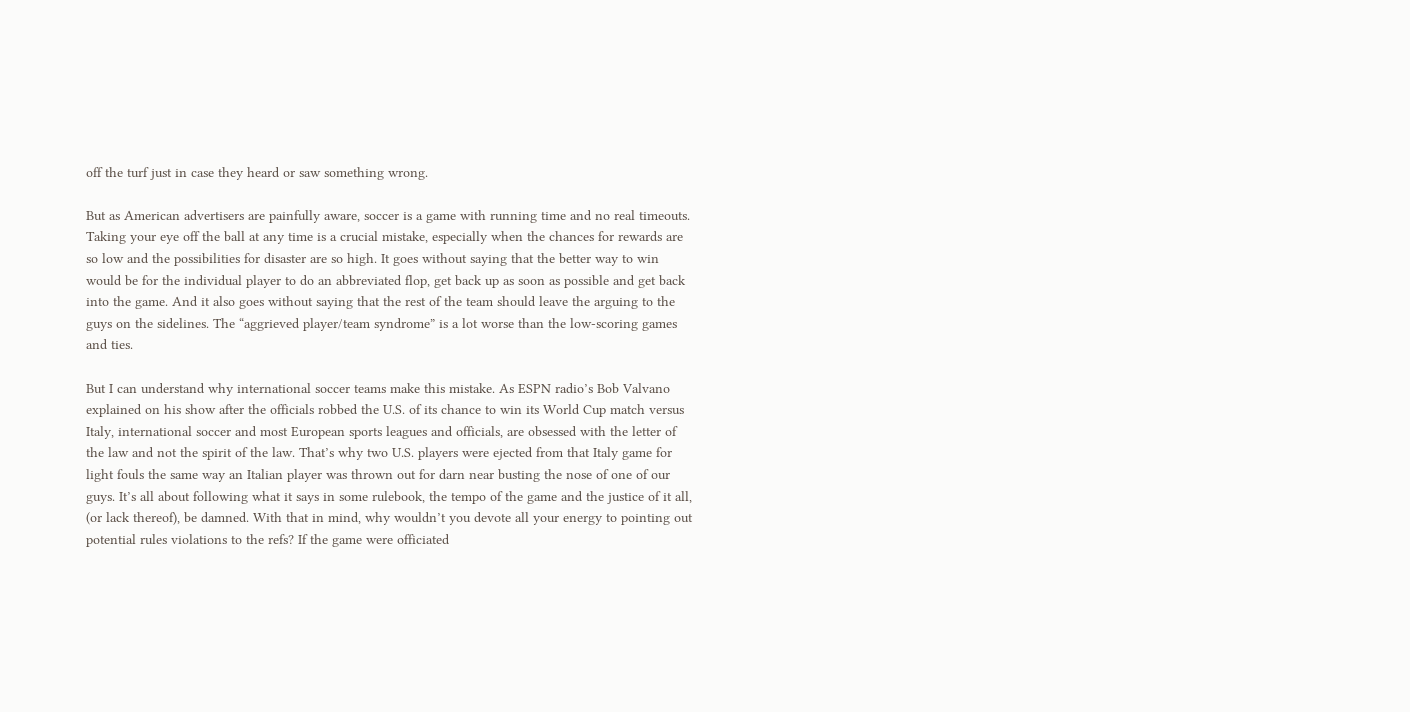off the turf just in case they heard or saw something wrong.

But as American advertisers are painfully aware, soccer is a game with running time and no real timeouts. Taking your eye off the ball at any time is a crucial mistake, especially when the chances for rewards are so low and the possibilities for disaster are so high. It goes without saying that the better way to win would be for the individual player to do an abbreviated flop, get back up as soon as possible and get back into the game. And it also goes without saying that the rest of the team should leave the arguing to the guys on the sidelines. The “aggrieved player/team syndrome” is a lot worse than the low-scoring games and ties.

But I can understand why international soccer teams make this mistake. As ESPN radio’s Bob Valvano explained on his show after the officials robbed the U.S. of its chance to win its World Cup match versus Italy, international soccer and most European sports leagues and officials, are obsessed with the letter of the law and not the spirit of the law. That’s why two U.S. players were ejected from that Italy game for light fouls the same way an Italian player was thrown out for darn near busting the nose of one of our guys. It’s all about following what it says in some rulebook, the tempo of the game and the justice of it all, (or lack thereof), be damned. With that in mind, why wouldn’t you devote all your energy to pointing out potential rules violations to the refs? If the game were officiated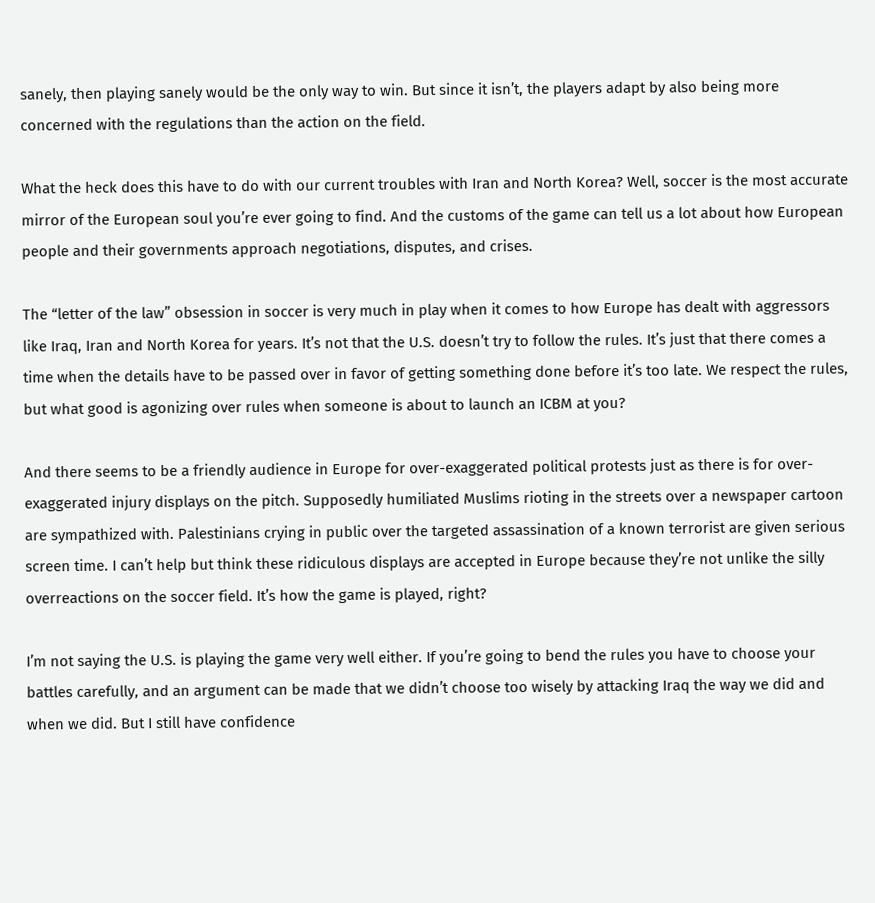sanely, then playing sanely would be the only way to win. But since it isn’t, the players adapt by also being more concerned with the regulations than the action on the field.

What the heck does this have to do with our current troubles with Iran and North Korea? Well, soccer is the most accurate mirror of the European soul you’re ever going to find. And the customs of the game can tell us a lot about how European people and their governments approach negotiations, disputes, and crises.

The “letter of the law” obsession in soccer is very much in play when it comes to how Europe has dealt with aggressors like Iraq, Iran and North Korea for years. It’s not that the U.S. doesn’t try to follow the rules. It’s just that there comes a time when the details have to be passed over in favor of getting something done before it’s too late. We respect the rules, but what good is agonizing over rules when someone is about to launch an ICBM at you?

And there seems to be a friendly audience in Europe for over-exaggerated political protests just as there is for over-exaggerated injury displays on the pitch. Supposedly humiliated Muslims rioting in the streets over a newspaper cartoon are sympathized with. Palestinians crying in public over the targeted assassination of a known terrorist are given serious screen time. I can’t help but think these ridiculous displays are accepted in Europe because they’re not unlike the silly overreactions on the soccer field. It’s how the game is played, right?

I’m not saying the U.S. is playing the game very well either. If you’re going to bend the rules you have to choose your battles carefully, and an argument can be made that we didn’t choose too wisely by attacking Iraq the way we did and when we did. But I still have confidence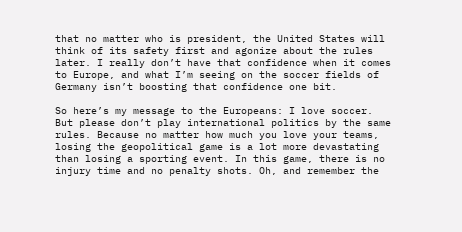that no matter who is president, the United States will think of its safety first and agonize about the rules later. I really don’t have that confidence when it comes to Europe, and what I’m seeing on the soccer fields of Germany isn’t boosting that confidence one bit.

So here’s my message to the Europeans: I love soccer. But please don’t play international politics by the same rules. Because no matter how much you love your teams, losing the geopolitical game is a lot more devastating than losing a sporting event. In this game, there is no injury time and no penalty shots. Oh, and remember the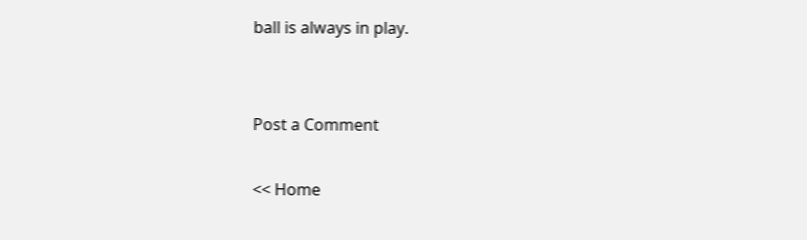ball is always in play.


Post a Comment

<< Home